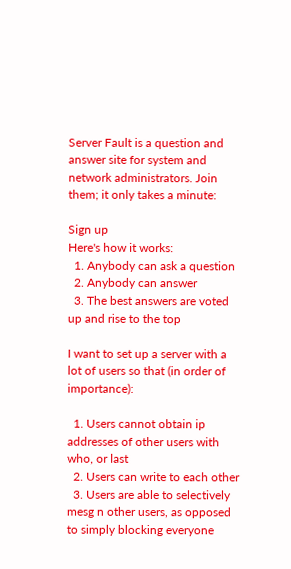Server Fault is a question and answer site for system and network administrators. Join them; it only takes a minute:

Sign up
Here's how it works:
  1. Anybody can ask a question
  2. Anybody can answer
  3. The best answers are voted up and rise to the top

I want to set up a server with a lot of users so that (in order of importance):

  1. Users cannot obtain ip addresses of other users with who, or last
  2. Users can write to each other
  3. Users are able to selectively mesg n other users, as opposed to simply blocking everyone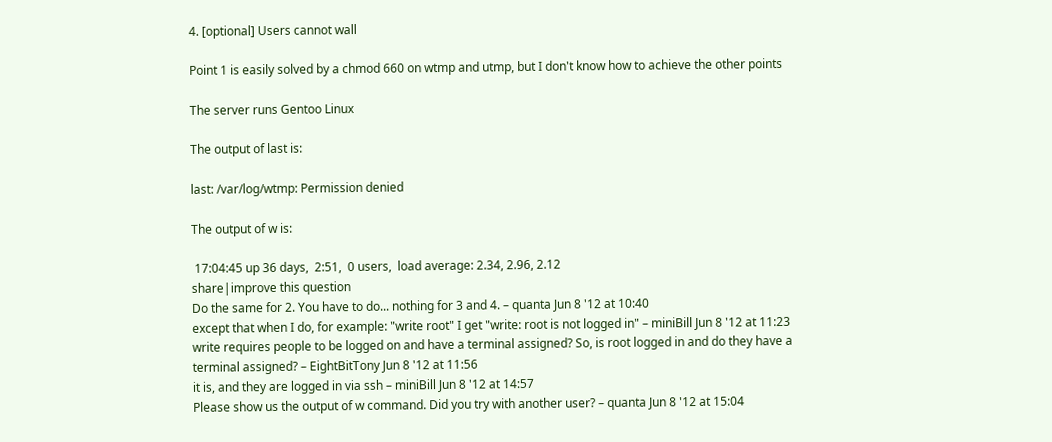4. [optional] Users cannot wall

Point 1 is easily solved by a chmod 660 on wtmp and utmp, but I don't know how to achieve the other points

The server runs Gentoo Linux

The output of last is:

last: /var/log/wtmp: Permission denied

The output of w is:

 17:04:45 up 36 days,  2:51,  0 users,  load average: 2.34, 2.96, 2.12
share|improve this question
Do the same for 2. You have to do... nothing for 3 and 4. – quanta Jun 8 '12 at 10:40
except that when I do, for example: "write root" I get "write: root is not logged in" – miniBill Jun 8 '12 at 11:23
write requires people to be logged on and have a terminal assigned? So, is root logged in and do they have a terminal assigned? – EightBitTony Jun 8 '12 at 11:56
it is, and they are logged in via ssh – miniBill Jun 8 '12 at 14:57
Please show us the output of w command. Did you try with another user? – quanta Jun 8 '12 at 15:04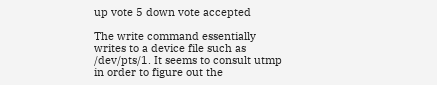up vote 5 down vote accepted

The write command essentially writes to a device file such as /dev/pts/1. It seems to consult utmp in order to figure out the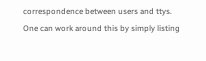correspondence between users and ttys. One can work around this by simply listing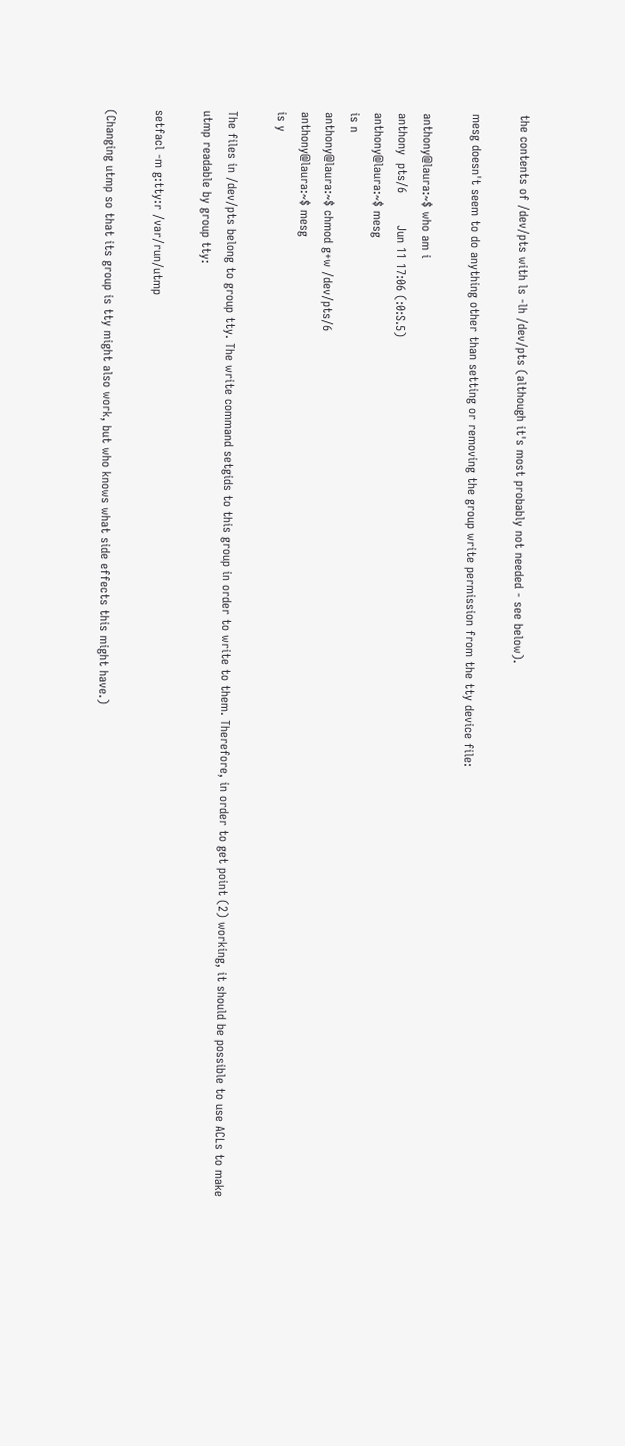the contents of /dev/pts with ls -lh /dev/pts (although it's most probably not needed - see below).

mesg doesn't seem to do anything other than setting or removing the group write permission from the tty device file:

anthony@laura:~$ who am i
anthony  pts/6        Jun 11 17:06 (:0:S.5)
anthony@laura:~$ mesg
is n
anthony@laura:~$ chmod g+w /dev/pts/6
anthony@laura:~$ mesg
is y

The files in /dev/pts belong to group tty. The write command setgids to this group in order to write to them. Therefore, in order to get point (2) working, it should be possible to use ACLs to make utmp readable by group tty:

setfacl -m g:tty:r /var/run/utmp

(Changing utmp so that its group is tty might also work, but who knows what side effects this might have.)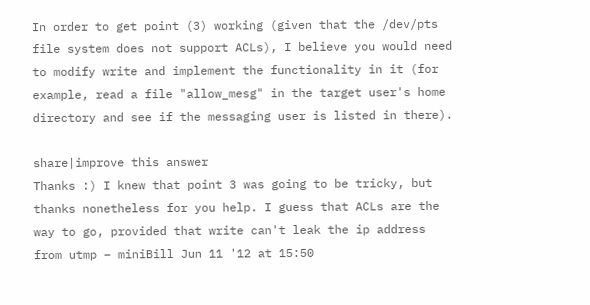In order to get point (3) working (given that the /dev/pts file system does not support ACLs), I believe you would need to modify write and implement the functionality in it (for example, read a file "allow_mesg" in the target user's home directory and see if the messaging user is listed in there).

share|improve this answer
Thanks :) I knew that point 3 was going to be tricky, but thanks nonetheless for you help. I guess that ACLs are the way to go, provided that write can't leak the ip address from utmp – miniBill Jun 11 '12 at 15:50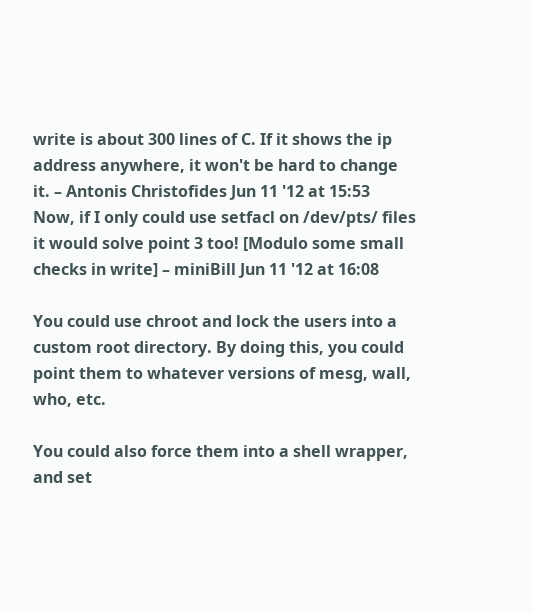write is about 300 lines of C. If it shows the ip address anywhere, it won't be hard to change it. – Antonis Christofides Jun 11 '12 at 15:53
Now, if I only could use setfacl on /dev/pts/ files it would solve point 3 too! [Modulo some small checks in write] – miniBill Jun 11 '12 at 16:08

You could use chroot and lock the users into a custom root directory. By doing this, you could point them to whatever versions of mesg, wall, who, etc.

You could also force them into a shell wrapper, and set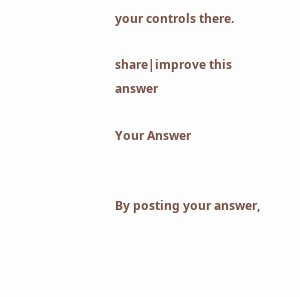your controls there.

share|improve this answer

Your Answer


By posting your answer,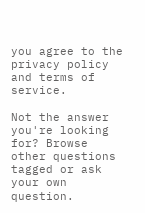you agree to the privacy policy and terms of service.

Not the answer you're looking for? Browse other questions tagged or ask your own question.